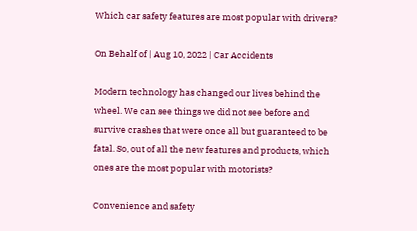Which car safety features are most popular with drivers?

On Behalf of | Aug 10, 2022 | Car Accidents

Modern technology has changed our lives behind the wheel. We can see things we did not see before and survive crashes that were once all but guaranteed to be fatal. So, out of all the new features and products, which ones are the most popular with motorists?

Convenience and safety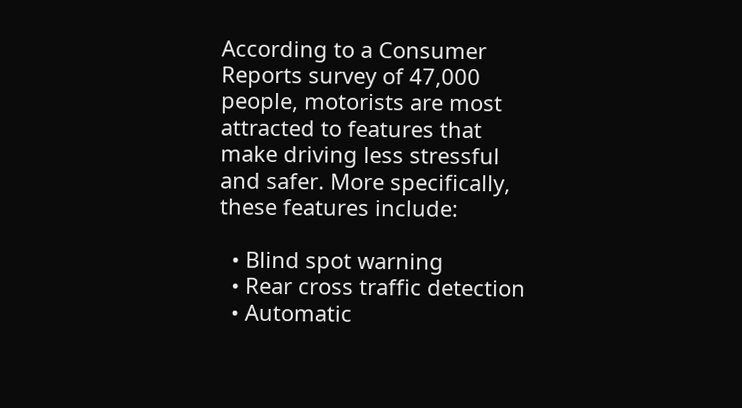According to a Consumer Reports survey of 47,000 people, motorists are most attracted to features that make driving less stressful and safer. More specifically, these features include:

  • Blind spot warning
  • Rear cross traffic detection
  • Automatic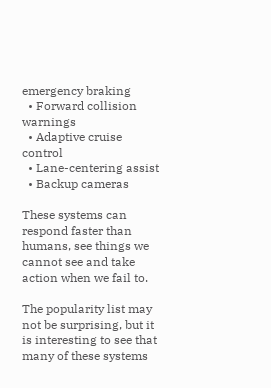emergency braking
  • Forward collision warnings
  • Adaptive cruise control
  • Lane-centering assist
  • Backup cameras

These systems can respond faster than humans, see things we cannot see and take action when we fail to.

The popularity list may not be surprising, but it is interesting to see that many of these systems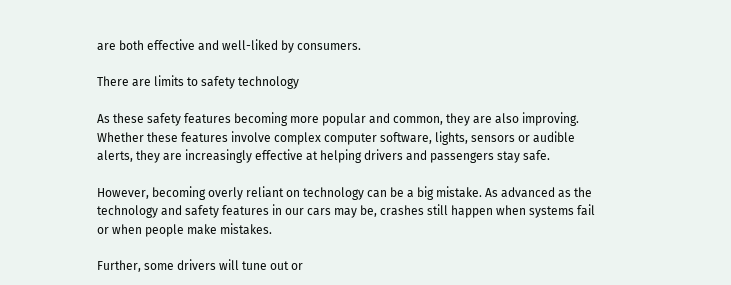are both effective and well-liked by consumers.

There are limits to safety technology

As these safety features becoming more popular and common, they are also improving. Whether these features involve complex computer software, lights, sensors or audible alerts, they are increasingly effective at helping drivers and passengers stay safe.

However, becoming overly reliant on technology can be a big mistake. As advanced as the technology and safety features in our cars may be, crashes still happen when systems fail or when people make mistakes.

Further, some drivers will tune out or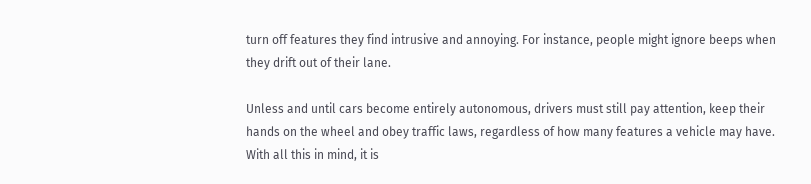turn off features they find intrusive and annoying. For instance, people might ignore beeps when they drift out of their lane.

Unless and until cars become entirely autonomous, drivers must still pay attention, keep their hands on the wheel and obey traffic laws, regardless of how many features a vehicle may have. With all this in mind, it is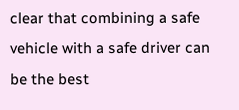clear that combining a safe vehicle with a safe driver can be the best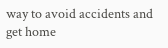way to avoid accidents and get home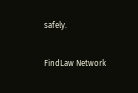safely.

FindLaw Network